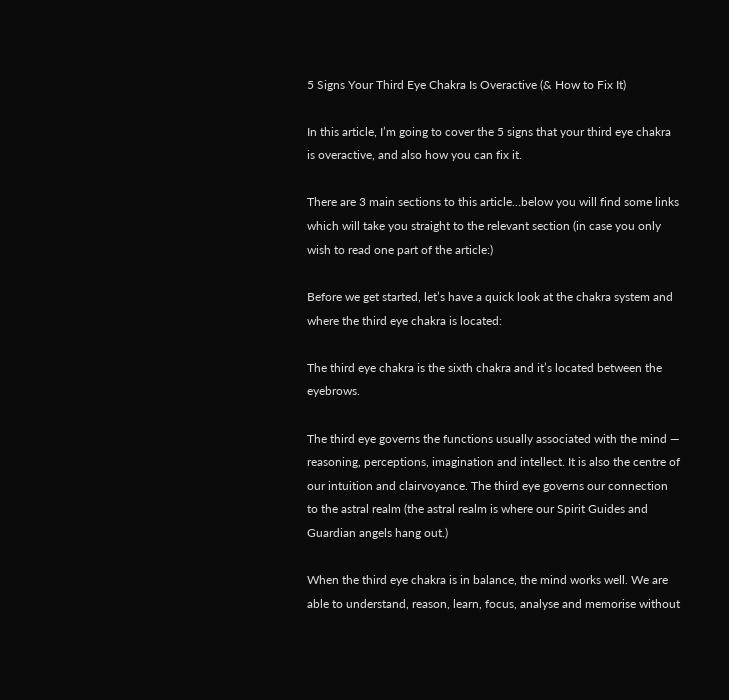5 Signs Your Third Eye Chakra Is Overactive (& How to Fix It)

In this article, I’m going to cover the 5 signs that your third eye chakra is overactive, and also how you can fix it.

There are 3 main sections to this article…below you will find some links which will take you straight to the relevant section (in case you only wish to read one part of the article:)

Before we get started, let’s have a quick look at the chakra system and where the third eye chakra is located:

The third eye chakra is the sixth chakra and it’s located between the eyebrows.

The third eye governs the functions usually associated with the mind — reasoning, perceptions, imagination and intellect. It is also the centre of our intuition and clairvoyance. The third eye governs our connection to the astral realm (the astral realm is where our Spirit Guides and Guardian angels hang out.)

When the third eye chakra is in balance, the mind works well. We are able to understand, reason, learn, focus, analyse and memorise without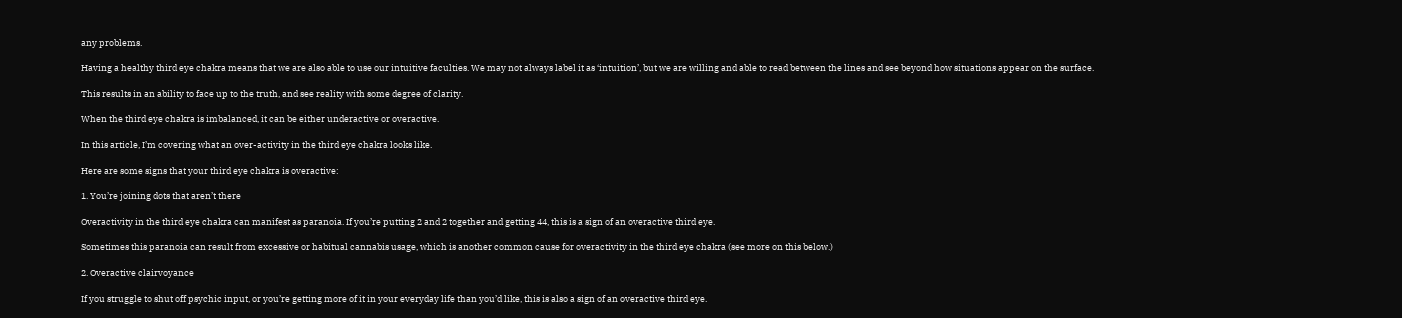any problems.

Having a healthy third eye chakra means that we are also able to use our intuitive faculties. We may not always label it as ‘intuition’, but we are willing and able to read between the lines and see beyond how situations appear on the surface.

This results in an ability to face up to the truth, and see reality with some degree of clarity.

When the third eye chakra is imbalanced, it can be either underactive or overactive.

In this article, I’m covering what an over-activity in the third eye chakra looks like.

Here are some signs that your third eye chakra is overactive:

1. You’re joining dots that aren’t there

Overactivity in the third eye chakra can manifest as paranoia. If you’re putting 2 and 2 together and getting 44, this is a sign of an overactive third eye.

Sometimes this paranoia can result from excessive or habitual cannabis usage, which is another common cause for overactivity in the third eye chakra (see more on this below.)

2. Overactive clairvoyance

If you struggle to shut off psychic input, or you’re getting more of it in your everyday life than you’d like, this is also a sign of an overactive third eye.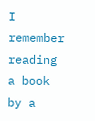I remember reading a book by a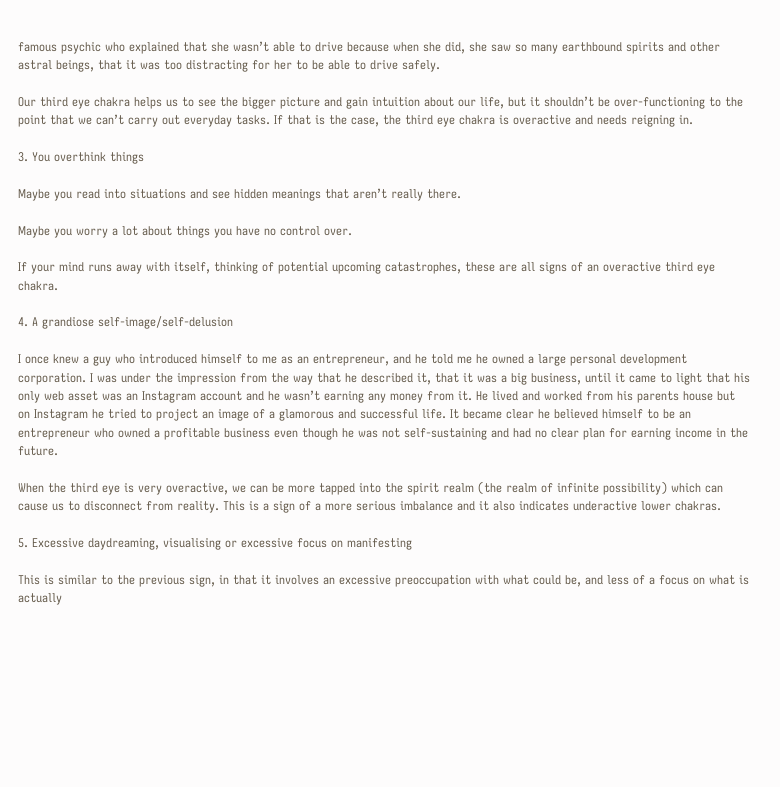famous psychic who explained that she wasn’t able to drive because when she did, she saw so many earthbound spirits and other astral beings, that it was too distracting for her to be able to drive safely.

Our third eye chakra helps us to see the bigger picture and gain intuition about our life, but it shouldn’t be over-functioning to the point that we can’t carry out everyday tasks. If that is the case, the third eye chakra is overactive and needs reigning in.

3. You overthink things

Maybe you read into situations and see hidden meanings that aren’t really there.

Maybe you worry a lot about things you have no control over.

If your mind runs away with itself, thinking of potential upcoming catastrophes, these are all signs of an overactive third eye chakra.

4. A grandiose self-image/self-delusion

I once knew a guy who introduced himself to me as an entrepreneur, and he told me he owned a large personal development corporation. I was under the impression from the way that he described it, that it was a big business, until it came to light that his only web asset was an Instagram account and he wasn’t earning any money from it. He lived and worked from his parents house but on Instagram he tried to project an image of a glamorous and successful life. It became clear he believed himself to be an entrepreneur who owned a profitable business even though he was not self-sustaining and had no clear plan for earning income in the future.

When the third eye is very overactive, we can be more tapped into the spirit realm (the realm of infinite possibility) which can cause us to disconnect from reality. This is a sign of a more serious imbalance and it also indicates underactive lower chakras.

5. Excessive daydreaming, visualising or excessive focus on manifesting

This is similar to the previous sign, in that it involves an excessive preoccupation with what could be, and less of a focus on what is actually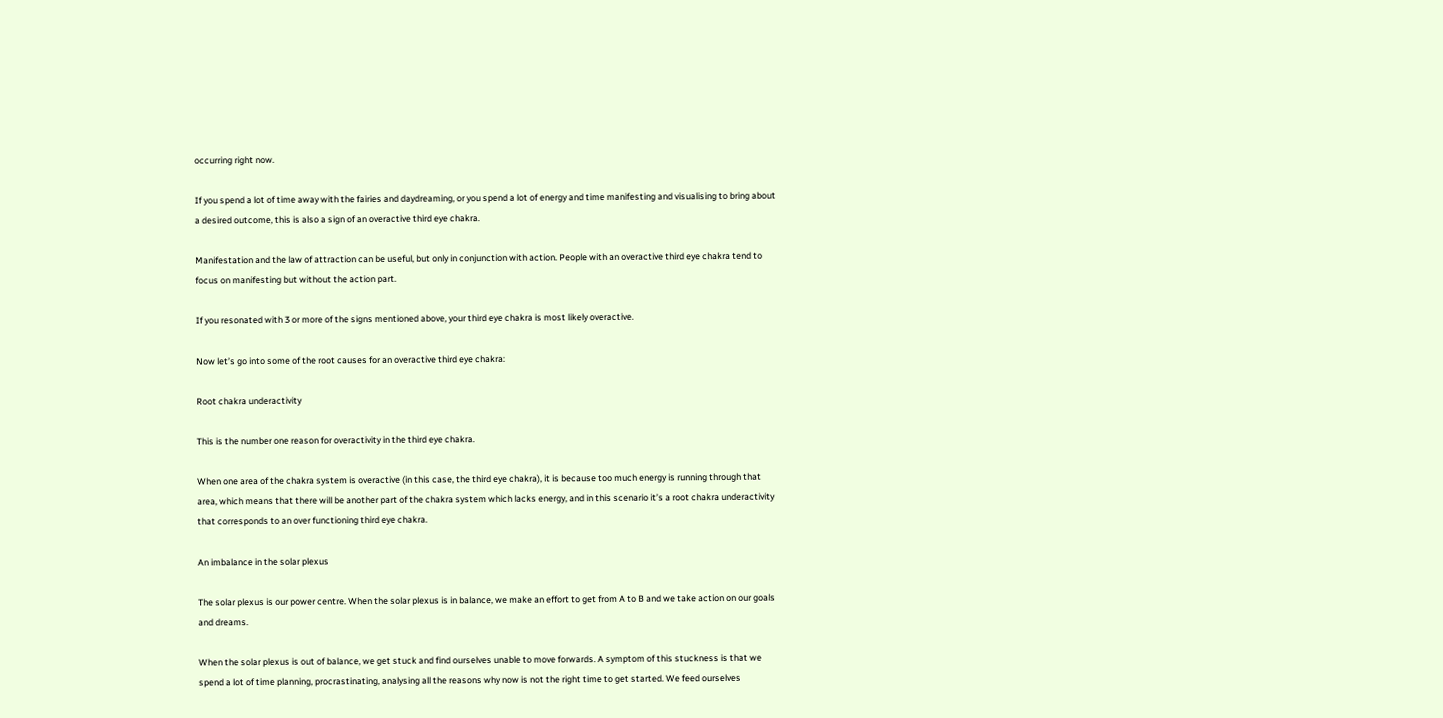occurring right now.

If you spend a lot of time away with the fairies and daydreaming, or you spend a lot of energy and time manifesting and visualising to bring about a desired outcome, this is also a sign of an overactive third eye chakra.

Manifestation and the law of attraction can be useful, but only in conjunction with action. People with an overactive third eye chakra tend to focus on manifesting but without the action part.

If you resonated with 3 or more of the signs mentioned above, your third eye chakra is most likely overactive.

Now let’s go into some of the root causes for an overactive third eye chakra:

Root chakra underactivity

This is the number one reason for overactivity in the third eye chakra.

When one area of the chakra system is overactive (in this case, the third eye chakra), it is because too much energy is running through that area, which means that there will be another part of the chakra system which lacks energy, and in this scenario it’s a root chakra underactivity that corresponds to an over functioning third eye chakra.

An imbalance in the solar plexus

The solar plexus is our power centre. When the solar plexus is in balance, we make an effort to get from A to B and we take action on our goals and dreams.

When the solar plexus is out of balance, we get stuck and find ourselves unable to move forwards. A symptom of this stuckness is that we spend a lot of time planning, procrastinating, analysing all the reasons why now is not the right time to get started. We feed ourselves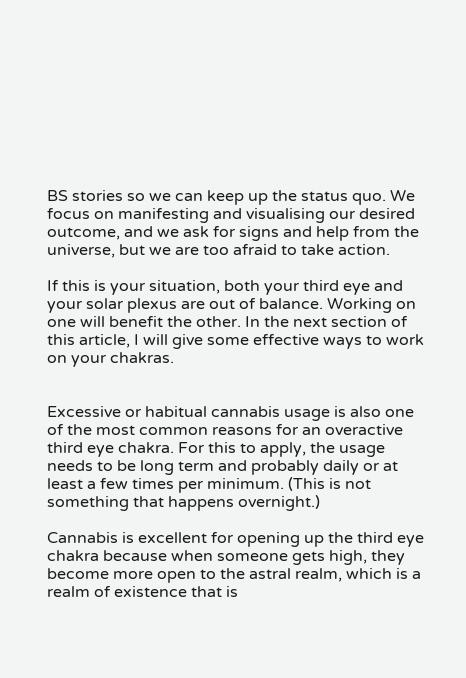BS stories so we can keep up the status quo. We focus on manifesting and visualising our desired outcome, and we ask for signs and help from the universe, but we are too afraid to take action.

If this is your situation, both your third eye and your solar plexus are out of balance. Working on one will benefit the other. In the next section of this article, I will give some effective ways to work on your chakras.


Excessive or habitual cannabis usage is also one of the most common reasons for an overactive third eye chakra. For this to apply, the usage needs to be long term and probably daily or at least a few times per minimum. (This is not something that happens overnight.)

Cannabis is excellent for opening up the third eye chakra because when someone gets high, they become more open to the astral realm, which is a realm of existence that is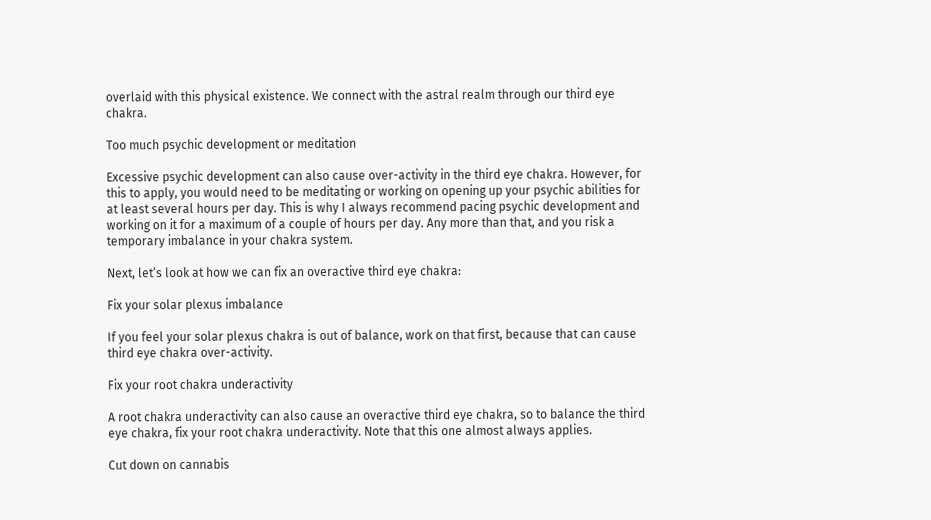overlaid with this physical existence. We connect with the astral realm through our third eye chakra.

Too much psychic development or meditation

Excessive psychic development can also cause over-activity in the third eye chakra. However, for this to apply, you would need to be meditating or working on opening up your psychic abilities for at least several hours per day. This is why I always recommend pacing psychic development and working on it for a maximum of a couple of hours per day. Any more than that, and you risk a temporary imbalance in your chakra system.

Next, let’s look at how we can fix an overactive third eye chakra:

Fix your solar plexus imbalance

If you feel your solar plexus chakra is out of balance, work on that first, because that can cause third eye chakra over-activity.

Fix your root chakra underactivity

A root chakra underactivity can also cause an overactive third eye chakra, so to balance the third eye chakra, fix your root chakra underactivity. Note that this one almost always applies.

Cut down on cannabis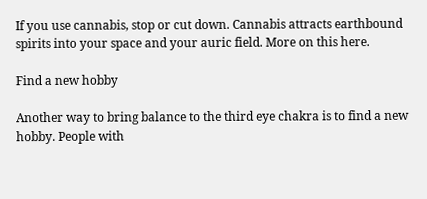If you use cannabis, stop or cut down. Cannabis attracts earthbound spirits into your space and your auric field. More on this here.

Find a new hobby

Another way to bring balance to the third eye chakra is to find a new hobby. People with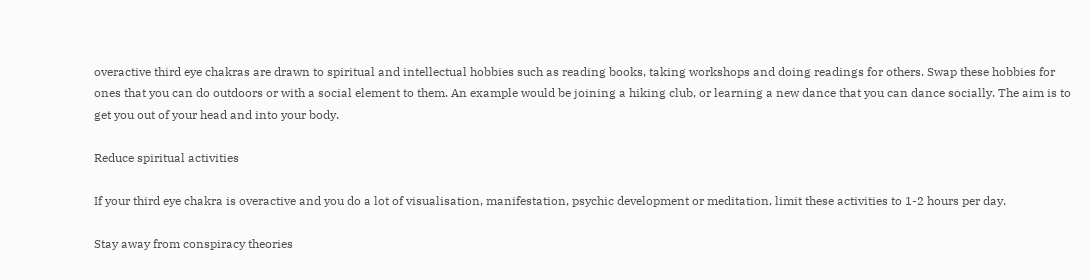overactive third eye chakras are drawn to spiritual and intellectual hobbies such as reading books, taking workshops and doing readings for others. Swap these hobbies for ones that you can do outdoors or with a social element to them. An example would be joining a hiking club, or learning a new dance that you can dance socially. The aim is to get you out of your head and into your body.

Reduce spiritual activities

If your third eye chakra is overactive and you do a lot of visualisation, manifestation, psychic development or meditation, limit these activities to 1-2 hours per day.

Stay away from conspiracy theories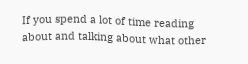If you spend a lot of time reading about and talking about what other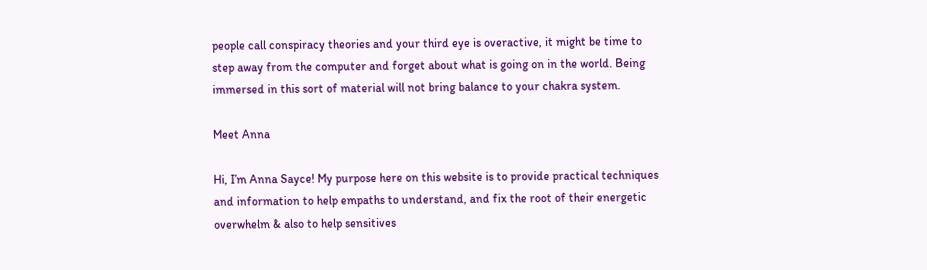people call conspiracy theories and your third eye is overactive, it might be time to step away from the computer and forget about what is going on in the world. Being immersed in this sort of material will not bring balance to your chakra system.

Meet Anna

Hi, I’m Anna Sayce! My purpose here on this website is to provide practical techniques and information to help empaths to understand, and fix the root of their energetic overwhelm & also to help sensitives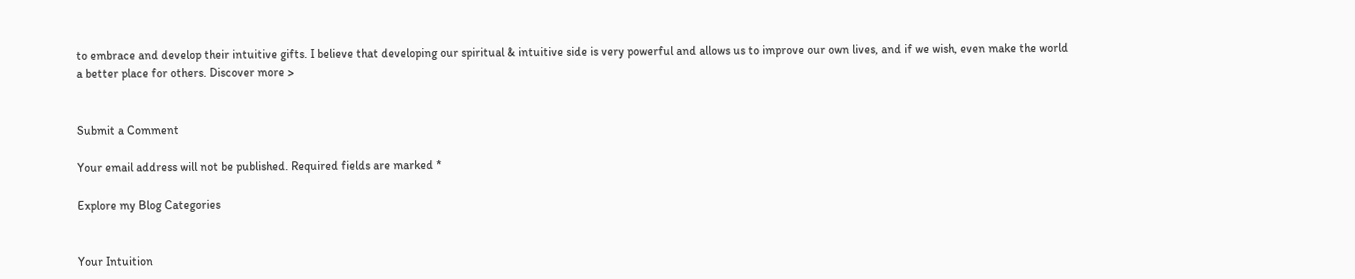to embrace and develop their intuitive gifts. I believe that developing our spiritual & intuitive side is very powerful and allows us to improve our own lives, and if we wish, even make the world a better place for others. Discover more >


Submit a Comment

Your email address will not be published. Required fields are marked *

Explore my Blog Categories


Your Intuition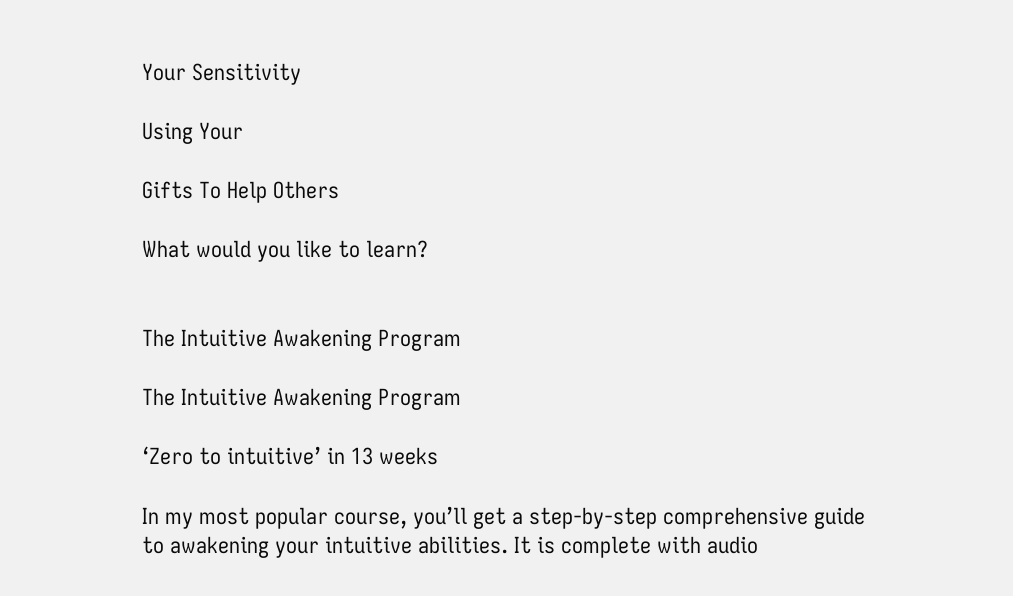Your Sensitivity

Using Your

Gifts To Help Others

What would you like to learn?


The Intuitive Awakening Program

The Intuitive Awakening Program

‘Zero to intuitive’ in 13 weeks

In my most popular course, you’ll get a step-by-step comprehensive guide to awakening your intuitive abilities. It is complete with audio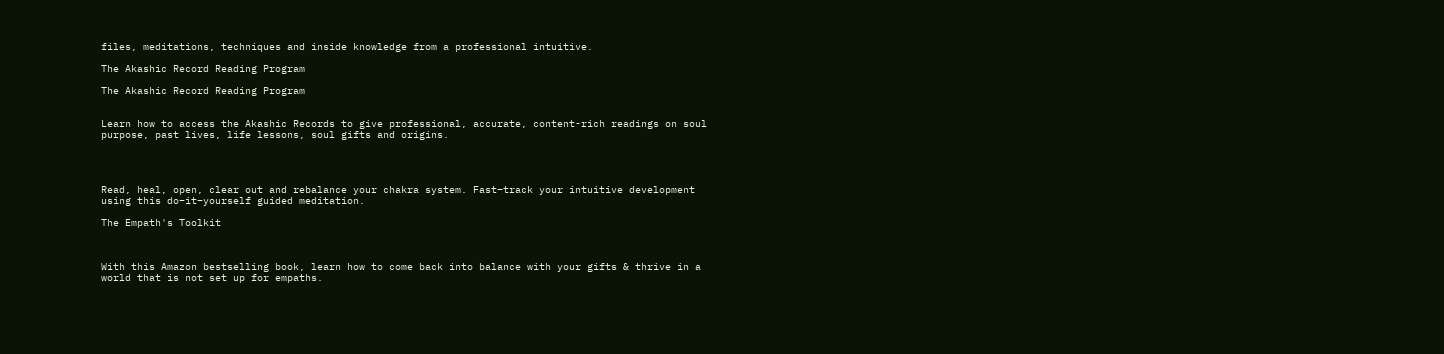files, meditations, techniques and inside knowledge from a professional intuitive.

The Akashic Record Reading Program

The Akashic Record Reading Program


Learn how to access the Akashic Records to give professional, accurate, content-rich readings on soul purpose, past lives, life lessons, soul gifts and origins.




Read, heal, open, clear out and rebalance your chakra system. Fast–track your intuitive development using this do–it–yourself guided meditation.

The Empath's Toolkit



With this Amazon bestselling book, learn how to come back into balance with your gifts & thrive in a world that is not set up for empaths.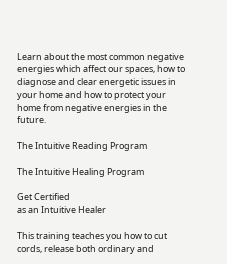Learn about the most common negative energies which affect our spaces, how to diagnose and clear energetic issues in your home and how to protect your home from negative energies in the future.

The Intuitive Reading Program

The Intuitive Healing Program

Get Certified
as an Intuitive Healer

This training teaches you how to cut cords, release both ordinary and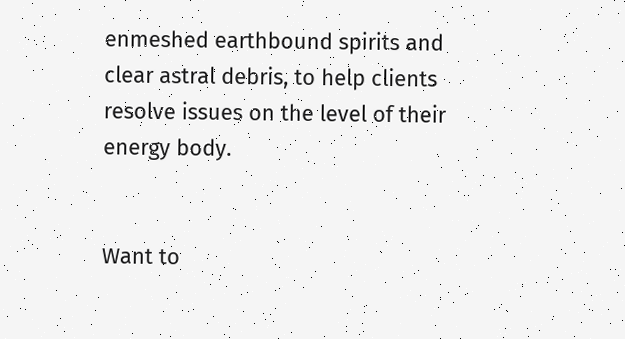enmeshed earthbound spirits and clear astral debris, to help clients resolve issues on the level of their energy body.


Want to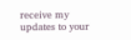receive my updates to your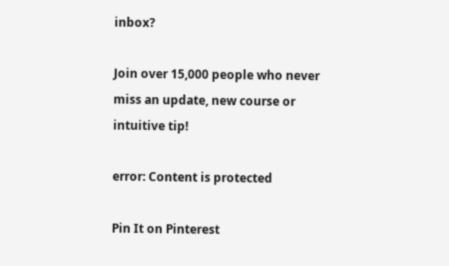inbox?

Join over 15,000 people who never miss an update, new course or intuitive tip!

error: Content is protected

Pin It on Pinterest